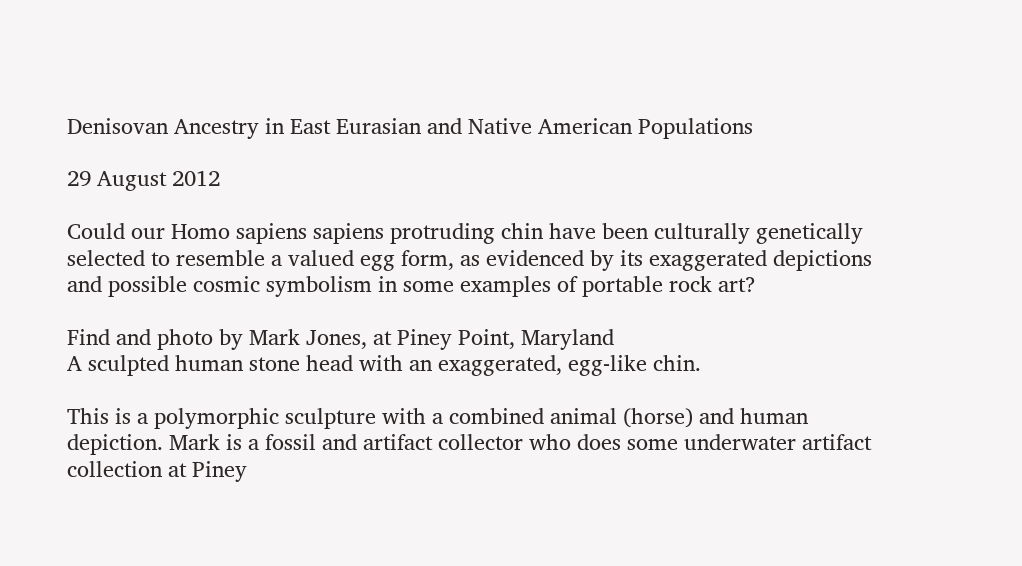Denisovan Ancestry in East Eurasian and Native American Populations

29 August 2012

Could our Homo sapiens sapiens protruding chin have been culturally genetically selected to resemble a valued egg form, as evidenced by its exaggerated depictions and possible cosmic symbolism in some examples of portable rock art?

Find and photo by Mark Jones, at Piney Point, Maryland
A sculpted human stone head with an exaggerated, egg-like chin.

This is a polymorphic sculpture with a combined animal (horse) and human depiction. Mark is a fossil and artifact collector who does some underwater artifact collection at Piney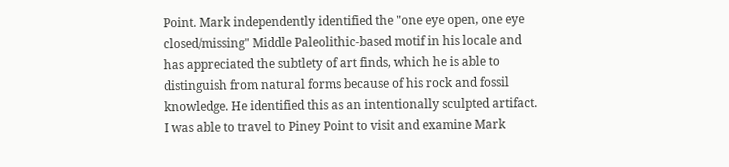Point. Mark independently identified the "one eye open, one eye closed/missing" Middle Paleolithic-based motif in his locale and has appreciated the subtlety of art finds, which he is able to distinguish from natural forms because of his rock and fossil knowledge. He identified this as an intentionally sculpted artifact. I was able to travel to Piney Point to visit and examine Mark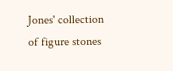Jones' collection of figure stones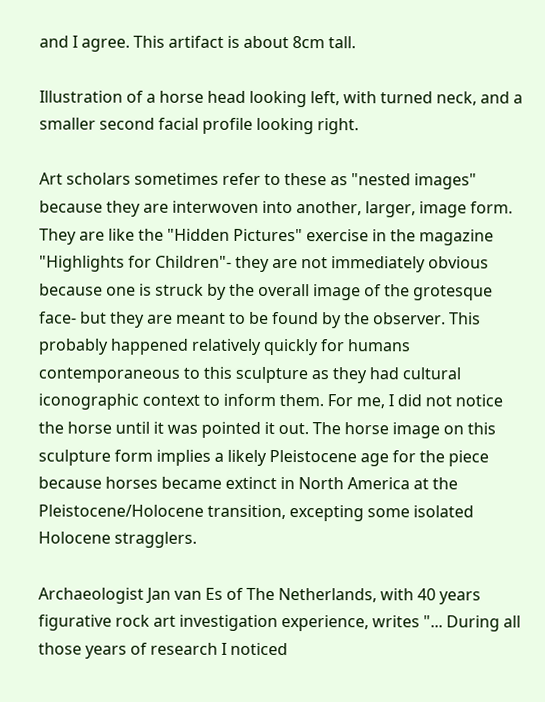and I agree. This artifact is about 8cm tall.

Illustration of a horse head looking left, with turned neck, and a smaller second facial profile looking right.

Art scholars sometimes refer to these as "nested images" because they are interwoven into another, larger, image form. They are like the "Hidden Pictures" exercise in the magazine "Highlights for Children"- they are not immediately obvious because one is struck by the overall image of the grotesque face- but they are meant to be found by the observer. This probably happened relatively quickly for humans contemporaneous to this sculpture as they had cultural iconographic context to inform them. For me, I did not notice the horse until it was pointed it out. The horse image on this sculpture form implies a likely Pleistocene age for the piece because horses became extinct in North America at the Pleistocene/Holocene transition, excepting some isolated Holocene stragglers.

Archaeologist Jan van Es of The Netherlands, with 40 years figurative rock art investigation experience, writes "... During all those years of research I noticed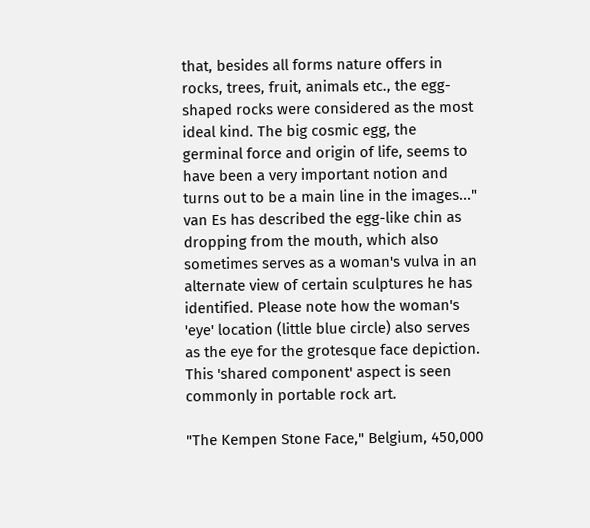that, besides all forms nature offers in rocks, trees, fruit, animals etc., the egg-shaped rocks were considered as the most ideal kind. The big cosmic egg, the germinal force and origin of life, seems to have been a very important notion and turns out to be a main line in the images..." van Es has described the egg-like chin as dropping from the mouth, which also sometimes serves as a woman's vulva in an alternate view of certain sculptures he has identified. Please note how the woman's 'eye' location (little blue circle) also serves as the eye for the grotesque face depiction. This 'shared component' aspect is seen commonly in portable rock art.

"The Kempen Stone Face," Belgium, 450,000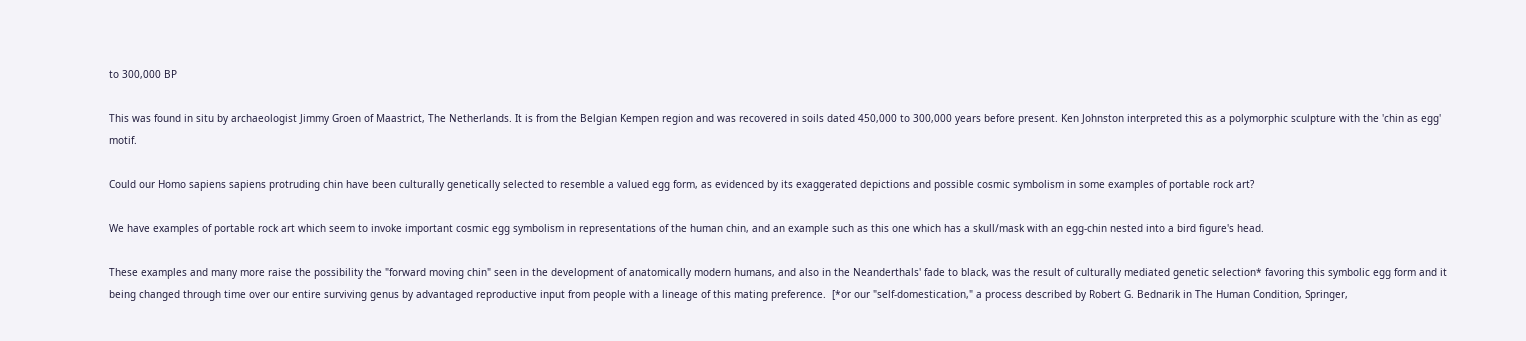to 300,000 BP

This was found in situ by archaeologist Jimmy Groen of Maastrict, The Netherlands. It is from the Belgian Kempen region and was recovered in soils dated 450,000 to 300,000 years before present. Ken Johnston interpreted this as a polymorphic sculpture with the 'chin as egg' motif.

Could our Homo sapiens sapiens protruding chin have been culturally genetically selected to resemble a valued egg form, as evidenced by its exaggerated depictions and possible cosmic symbolism in some examples of portable rock art?

We have examples of portable rock art which seem to invoke important cosmic egg symbolism in representations of the human chin, and an example such as this one which has a skull/mask with an egg-chin nested into a bird figure's head.

These examples and many more raise the possibility the "forward moving chin" seen in the development of anatomically modern humans, and also in the Neanderthals' fade to black, was the result of culturally mediated genetic selection* favoring this symbolic egg form and it being changed through time over our entire surviving genus by advantaged reproductive input from people with a lineage of this mating preference.  [*or our "self-domestication," a process described by Robert G. Bednarik in The Human Condition, Springer,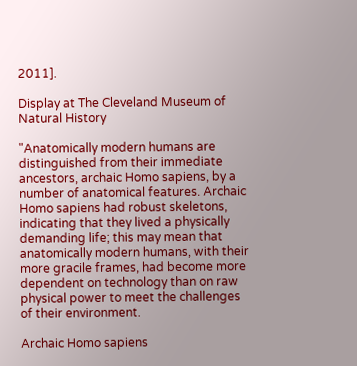2011].

Display at The Cleveland Museum of Natural History

"Anatomically modern humans are distinguished from their immediate ancestors, archaic Homo sapiens, by a number of anatomical features. Archaic Homo sapiens had robust skeletons, indicating that they lived a physically demanding life; this may mean that anatomically modern humans, with their more gracile frames, had become more dependent on technology than on raw physical power to meet the challenges of their environment.

Archaic Homo sapiens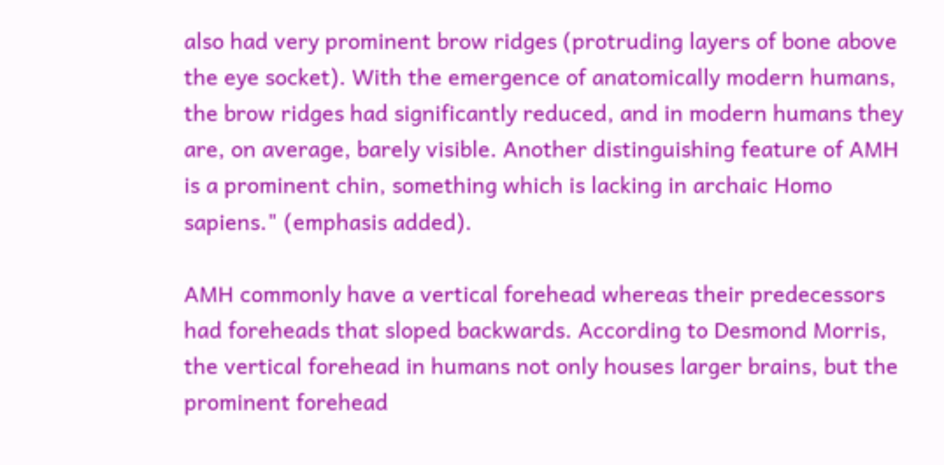also had very prominent brow ridges (protruding layers of bone above the eye socket). With the emergence of anatomically modern humans, the brow ridges had significantly reduced, and in modern humans they are, on average, barely visible. Another distinguishing feature of AMH is a prominent chin, something which is lacking in archaic Homo sapiens." (emphasis added).

AMH commonly have a vertical forehead whereas their predecessors had foreheads that sloped backwards. According to Desmond Morris, the vertical forehead in humans not only houses larger brains, but the prominent forehead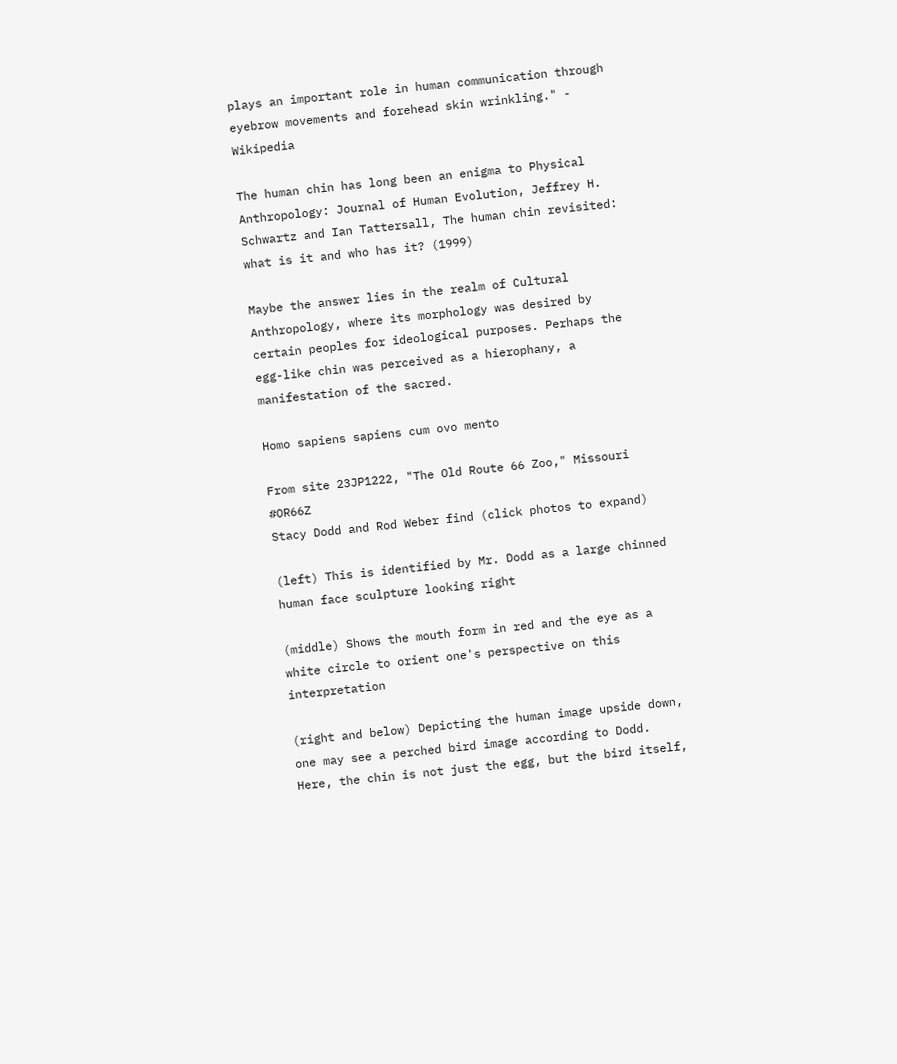plays an important role in human communication through eyebrow movements and forehead skin wrinkling." - Wikipedia

The human chin has long been an enigma to Physical Anthropology: Journal of Human Evolution, Jeffrey H. Schwartz and Ian Tattersall, The human chin revisited: what is it and who has it? (1999)

Maybe the answer lies in the realm of Cultural Anthropology, where its morphology was desired by certain peoples for ideological purposes. Perhaps the egg-like chin was perceived as a hierophany, a manifestation of the sacred.

Homo sapiens sapiens cum ovo mento

From site 23JP1222, "The Old Route 66 Zoo," Missouri #OR66Z
Stacy Dodd and Rod Weber find (click photos to expand)

(left) This is identified by Mr. Dodd as a large chinned human face sculpture looking right

(middle) Shows the mouth form in red and the eye as a white circle to orient one's perspective on this interpretation

(right and below) Depicting the human image upside down, one may see a perched bird image according to Dodd. Here, the chin is not just the egg, but the bird itself,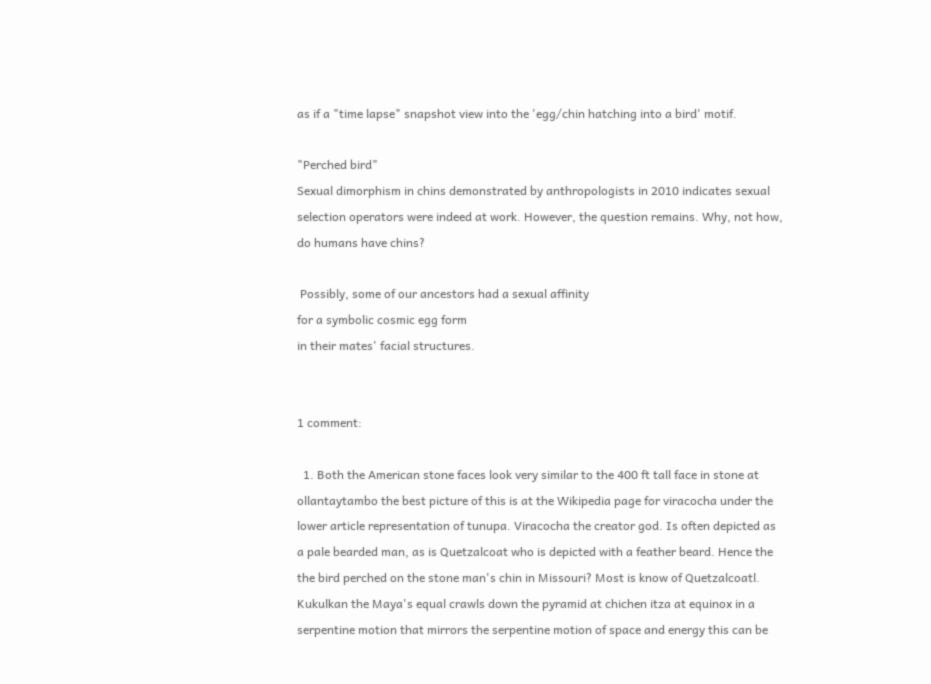as if a "time lapse" snapshot view into the 'egg/chin hatching into a bird' motif.

"Perched bird"
Sexual dimorphism in chins demonstrated by anthropologists in 2010 indicates sexual selection operators were indeed at work. However, the question remains. Why, not how, do humans have chins?

 Possibly, some of our ancestors had a sexual affinity
for a symbolic cosmic egg form
in their mates' facial structures.


1 comment:

  1. Both the American stone faces look very similar to the 400 ft tall face in stone at ollantaytambo the best picture of this is at the Wikipedia page for viracocha under the lower article representation of tunupa. Viracocha the creator god. Is often depicted as a pale bearded man, as is Quetzalcoat who is depicted with a feather beard. Hence the the bird perched on the stone man's chin in Missouri? Most is know of Quetzalcoatl. Kukulkan the Maya's equal crawls down the pyramid at chichen itza at equinox in a serpentine motion that mirrors the serpentine motion of space and energy this can be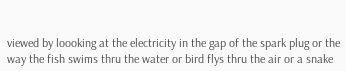viewed by loooking at the electricity in the gap of the spark plug or the way the fish swims thru the water or bird flys thru the air or a snake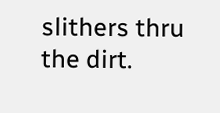slithers thru the dirt.